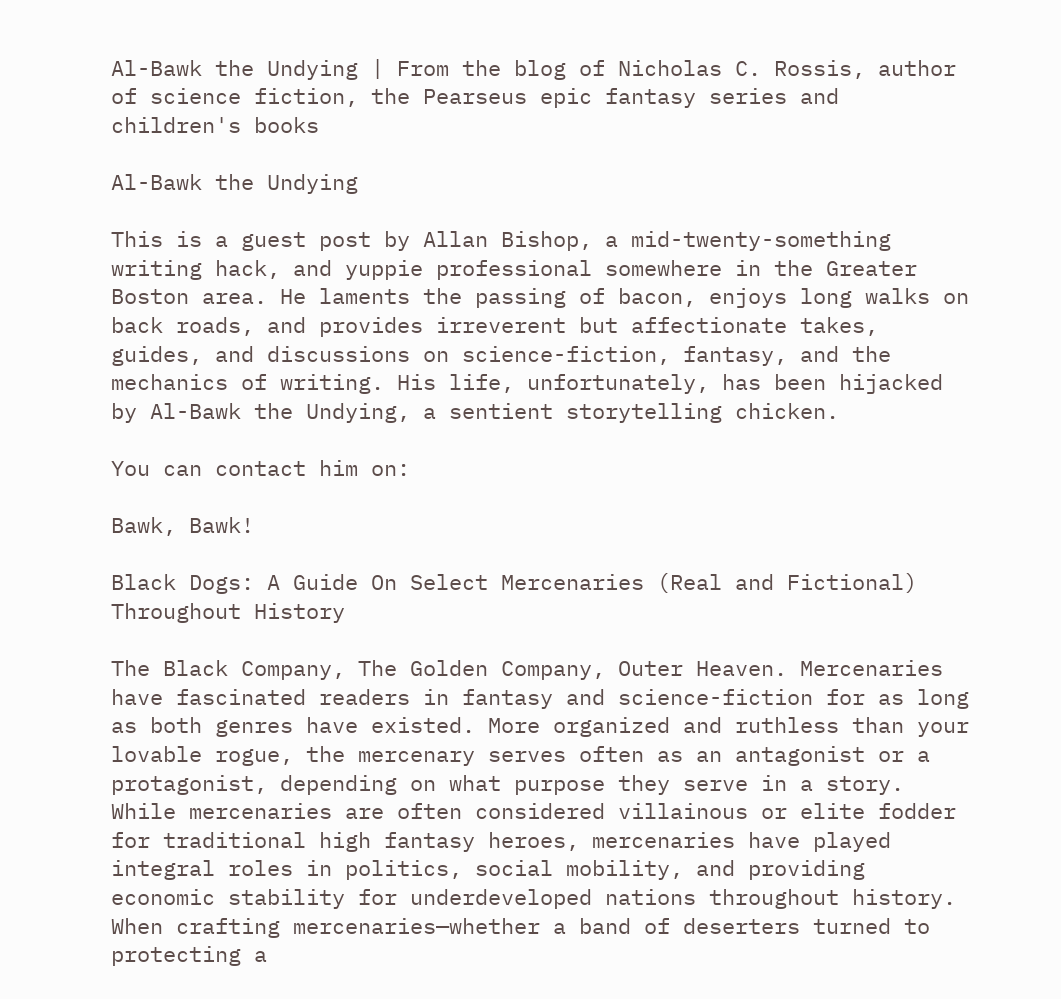Al-Bawk the Undying | From the blog of Nicholas C. Rossis, author of science fiction, the Pearseus epic fantasy series and children's books

Al-Bawk the Undying

This is a guest post by Allan Bishop, a mid-twenty-something writing hack, and yuppie professional somewhere in the Greater Boston area. He laments the passing of bacon, enjoys long walks on back roads, and provides irreverent but affectionate takes, guides, and discussions on science-fiction, fantasy, and the mechanics of writing. His life, unfortunately, has been hijacked by Al-Bawk the Undying, a sentient storytelling chicken.

You can contact him on:

Bawk, Bawk!

Black Dogs: A Guide On Select Mercenaries (Real and Fictional) Throughout History

The Black Company, The Golden Company, Outer Heaven. Mercenaries have fascinated readers in fantasy and science-fiction for as long as both genres have existed. More organized and ruthless than your lovable rogue, the mercenary serves often as an antagonist or a protagonist, depending on what purpose they serve in a story. While mercenaries are often considered villainous or elite fodder for traditional high fantasy heroes, mercenaries have played integral roles in politics, social mobility, and providing economic stability for underdeveloped nations throughout history. When crafting mercenaries—whether a band of deserters turned to protecting a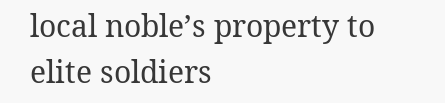local noble’s property to elite soldiers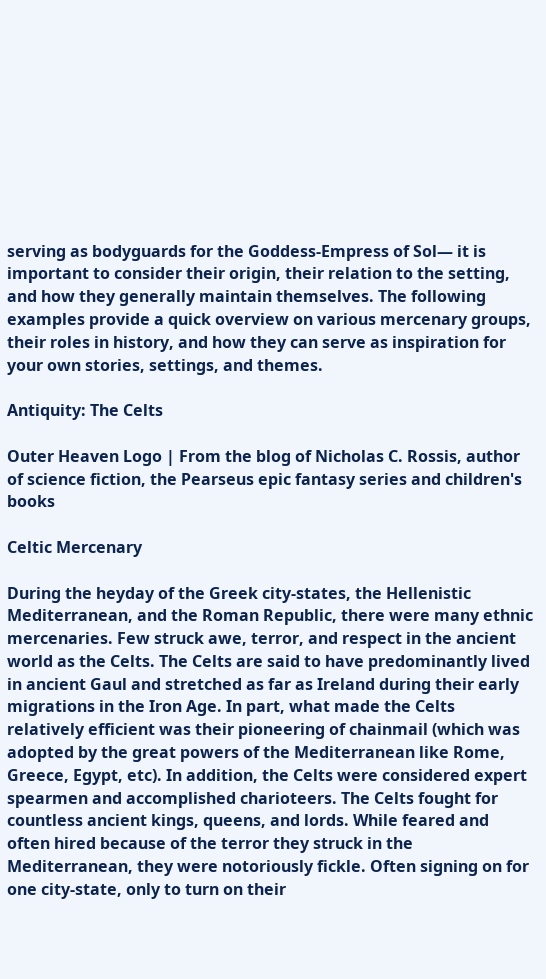serving as bodyguards for the Goddess-Empress of Sol— it is important to consider their origin, their relation to the setting, and how they generally maintain themselves. The following examples provide a quick overview on various mercenary groups, their roles in history, and how they can serve as inspiration for your own stories, settings, and themes.

Antiquity: The Celts

Outer Heaven Logo | From the blog of Nicholas C. Rossis, author of science fiction, the Pearseus epic fantasy series and children's books

Celtic Mercenary

During the heyday of the Greek city-states, the Hellenistic Mediterranean, and the Roman Republic, there were many ethnic mercenaries. Few struck awe, terror, and respect in the ancient world as the Celts. The Celts are said to have predominantly lived in ancient Gaul and stretched as far as Ireland during their early migrations in the Iron Age. In part, what made the Celts relatively efficient was their pioneering of chainmail (which was adopted by the great powers of the Mediterranean like Rome, Greece, Egypt, etc). In addition, the Celts were considered expert spearmen and accomplished charioteers. The Celts fought for countless ancient kings, queens, and lords. While feared and often hired because of the terror they struck in the Mediterranean, they were notoriously fickle. Often signing on for one city-state, only to turn on their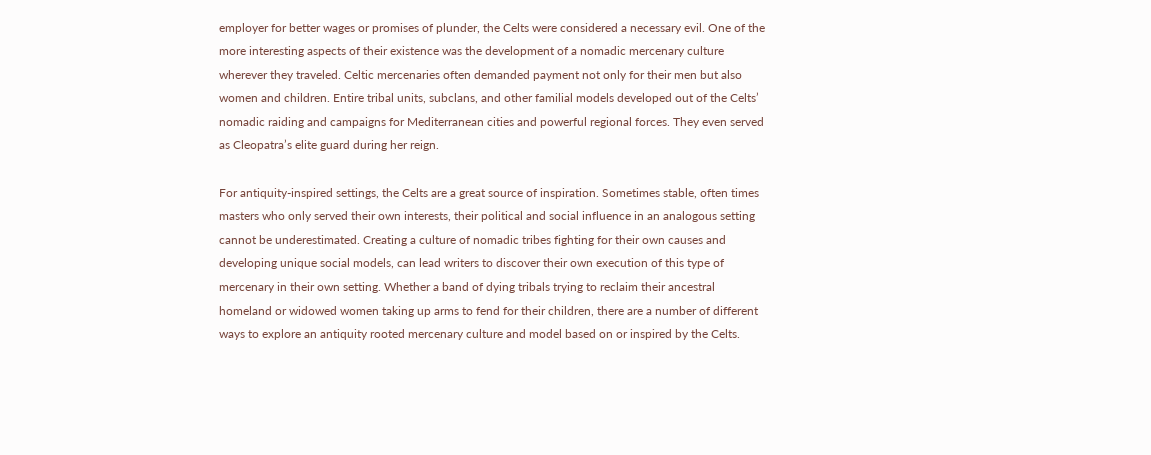employer for better wages or promises of plunder, the Celts were considered a necessary evil. One of the more interesting aspects of their existence was the development of a nomadic mercenary culture wherever they traveled. Celtic mercenaries often demanded payment not only for their men but also women and children. Entire tribal units, subclans, and other familial models developed out of the Celts’ nomadic raiding and campaigns for Mediterranean cities and powerful regional forces. They even served as Cleopatra’s elite guard during her reign.

For antiquity-inspired settings, the Celts are a great source of inspiration. Sometimes stable, often times masters who only served their own interests, their political and social influence in an analogous setting cannot be underestimated. Creating a culture of nomadic tribes fighting for their own causes and developing unique social models, can lead writers to discover their own execution of this type of mercenary in their own setting. Whether a band of dying tribals trying to reclaim their ancestral homeland or widowed women taking up arms to fend for their children, there are a number of different ways to explore an antiquity rooted mercenary culture and model based on or inspired by the Celts.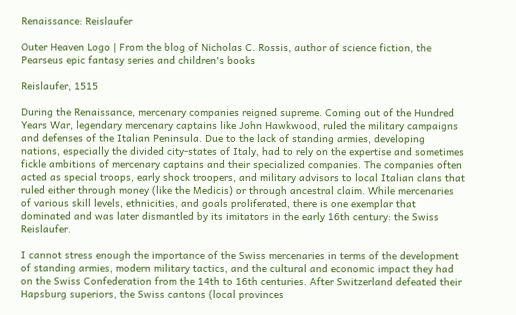Renaissance: Reislaufer

Outer Heaven Logo | From the blog of Nicholas C. Rossis, author of science fiction, the Pearseus epic fantasy series and children's books

Reislaufer, 1515

During the Renaissance, mercenary companies reigned supreme. Coming out of the Hundred Years War, legendary mercenary captains like John Hawkwood, ruled the military campaigns and defenses of the Italian Peninsula. Due to the lack of standing armies, developing nations, especially the divided city-states of Italy, had to rely on the expertise and sometimes fickle ambitions of mercenary captains and their specialized companies. The companies often acted as special troops, early shock troopers, and military advisors to local Italian clans that ruled either through money (like the Medicis) or through ancestral claim. While mercenaries of various skill levels, ethnicities, and goals proliferated, there is one exemplar that dominated and was later dismantled by its imitators in the early 16th century: the Swiss Reislaufer.

I cannot stress enough the importance of the Swiss mercenaries in terms of the development of standing armies, modern military tactics, and the cultural and economic impact they had on the Swiss Confederation from the 14th to 16th centuries. After Switzerland defeated their Hapsburg superiors, the Swiss cantons (local provinces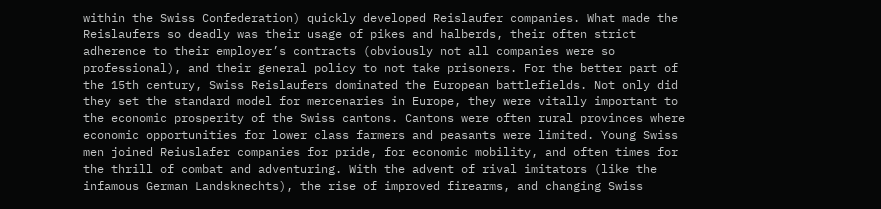within the Swiss Confederation) quickly developed Reislaufer companies. What made the Reislaufers so deadly was their usage of pikes and halberds, their often strict adherence to their employer’s contracts (obviously not all companies were so professional), and their general policy to not take prisoners. For the better part of the 15th century, Swiss Reislaufers dominated the European battlefields. Not only did they set the standard model for mercenaries in Europe, they were vitally important to the economic prosperity of the Swiss cantons. Cantons were often rural provinces where economic opportunities for lower class farmers and peasants were limited. Young Swiss men joined Reiuslafer companies for pride, for economic mobility, and often times for the thrill of combat and adventuring. With the advent of rival imitators (like the infamous German Landsknechts), the rise of improved firearms, and changing Swiss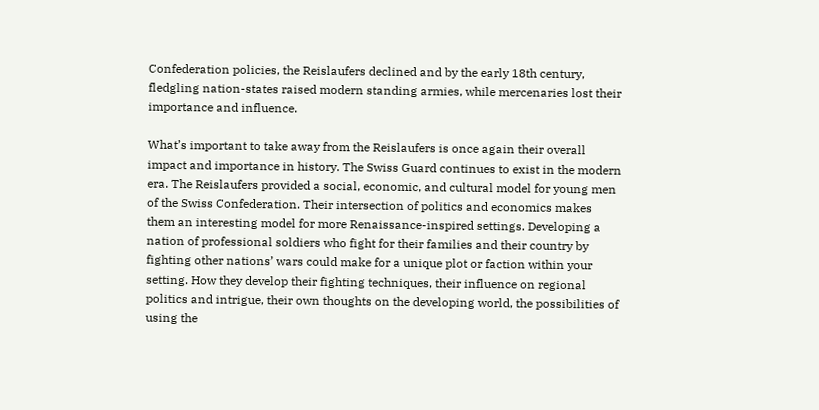Confederation policies, the Reislaufers declined and by the early 18th century, fledgling nation-states raised modern standing armies, while mercenaries lost their importance and influence.

What’s important to take away from the Reislaufers is once again their overall impact and importance in history. The Swiss Guard continues to exist in the modern era. The Reislaufers provided a social, economic, and cultural model for young men of the Swiss Confederation. Their intersection of politics and economics makes them an interesting model for more Renaissance-inspired settings. Developing a nation of professional soldiers who fight for their families and their country by fighting other nations’ wars could make for a unique plot or faction within your setting. How they develop their fighting techniques, their influence on regional politics and intrigue, their own thoughts on the developing world, the possibilities of using the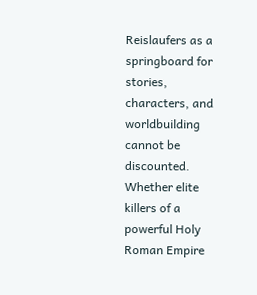Reislaufers as a springboard for stories, characters, and worldbuilding cannot be discounted. Whether elite killers of a powerful Holy Roman Empire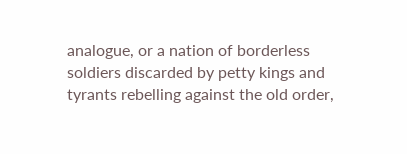analogue, or a nation of borderless soldiers discarded by petty kings and tyrants rebelling against the old order,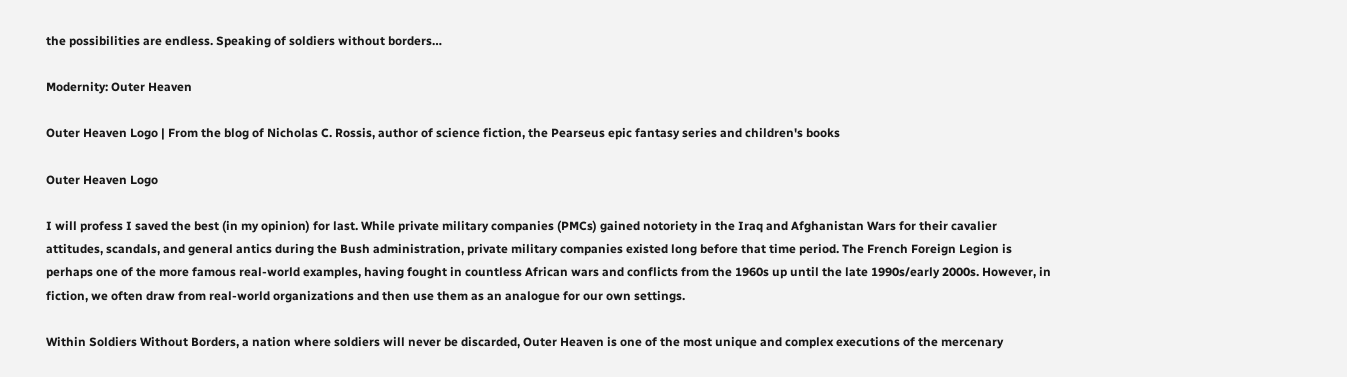the possibilities are endless. Speaking of soldiers without borders…

Modernity: Outer Heaven

Outer Heaven Logo | From the blog of Nicholas C. Rossis, author of science fiction, the Pearseus epic fantasy series and children's books

Outer Heaven Logo

I will profess I saved the best (in my opinion) for last. While private military companies (PMCs) gained notoriety in the Iraq and Afghanistan Wars for their cavalier attitudes, scandals, and general antics during the Bush administration, private military companies existed long before that time period. The French Foreign Legion is perhaps one of the more famous real-world examples, having fought in countless African wars and conflicts from the 1960s up until the late 1990s/early 2000s. However, in fiction, we often draw from real-world organizations and then use them as an analogue for our own settings.

Within Soldiers Without Borders, a nation where soldiers will never be discarded, Outer Heaven is one of the most unique and complex executions of the mercenary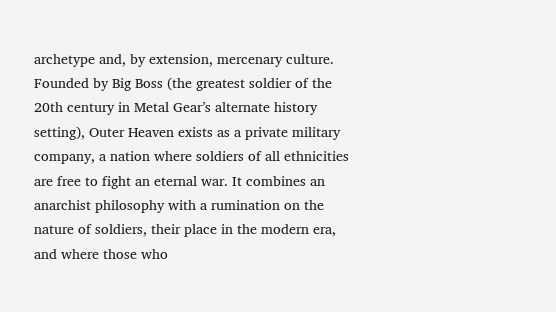archetype and, by extension, mercenary culture. Founded by Big Boss (the greatest soldier of the 20th century in Metal Gear’s alternate history setting), Outer Heaven exists as a private military company, a nation where soldiers of all ethnicities are free to fight an eternal war. It combines an anarchist philosophy with a rumination on the nature of soldiers, their place in the modern era, and where those who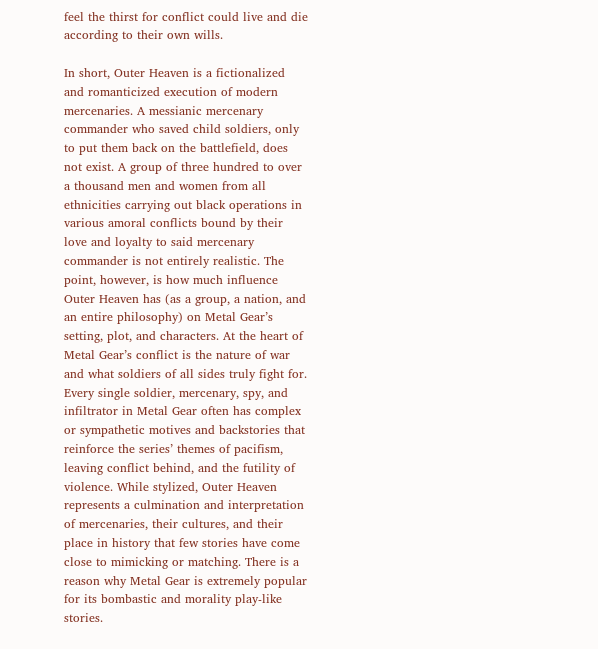feel the thirst for conflict could live and die according to their own wills.

In short, Outer Heaven is a fictionalized and romanticized execution of modern mercenaries. A messianic mercenary commander who saved child soldiers, only to put them back on the battlefield, does not exist. A group of three hundred to over a thousand men and women from all ethnicities carrying out black operations in various amoral conflicts bound by their love and loyalty to said mercenary commander is not entirely realistic. The point, however, is how much influence Outer Heaven has (as a group, a nation, and an entire philosophy) on Metal Gear’s setting, plot, and characters. At the heart of Metal Gear’s conflict is the nature of war and what soldiers of all sides truly fight for. Every single soldier, mercenary, spy, and infiltrator in Metal Gear often has complex or sympathetic motives and backstories that reinforce the series’ themes of pacifism, leaving conflict behind, and the futility of violence. While stylized, Outer Heaven represents a culmination and interpretation of mercenaries, their cultures, and their place in history that few stories have come close to mimicking or matching. There is a reason why Metal Gear is extremely popular for its bombastic and morality play-like stories.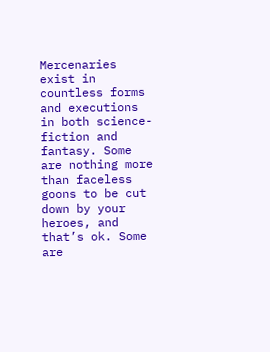Mercenaries exist in countless forms and executions in both science-fiction and fantasy. Some are nothing more than faceless goons to be cut down by your heroes, and that’s ok. Some are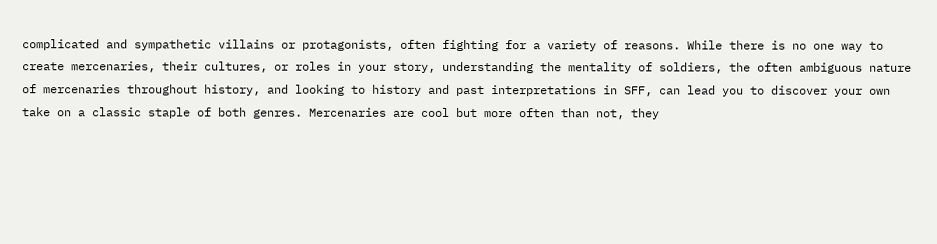complicated and sympathetic villains or protagonists, often fighting for a variety of reasons. While there is no one way to create mercenaries, their cultures, or roles in your story, understanding the mentality of soldiers, the often ambiguous nature of mercenaries throughout history, and looking to history and past interpretations in SFF, can lead you to discover your own take on a classic staple of both genres. Mercenaries are cool but more often than not, they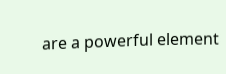are a powerful element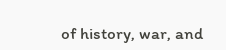of history, war, and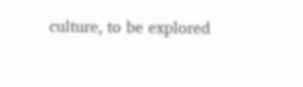culture, to be explored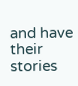and have their stories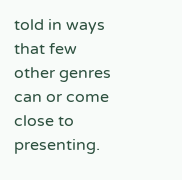told in ways that few other genres can or come close to presenting.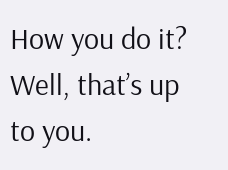How you do it? Well, that’s up to you.